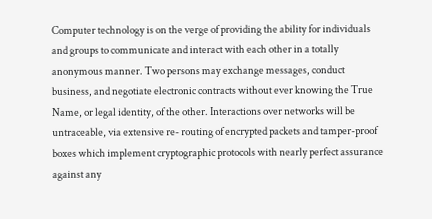Computer technology is on the verge of providing the ability for individuals and groups to communicate and interact with each other in a totally anonymous manner. Two persons may exchange messages, conduct business, and negotiate electronic contracts without ever knowing the True Name, or legal identity, of the other. Interactions over networks will be untraceable, via extensive re- routing of encrypted packets and tamper-proof boxes which implement cryptographic protocols with nearly perfect assurance against any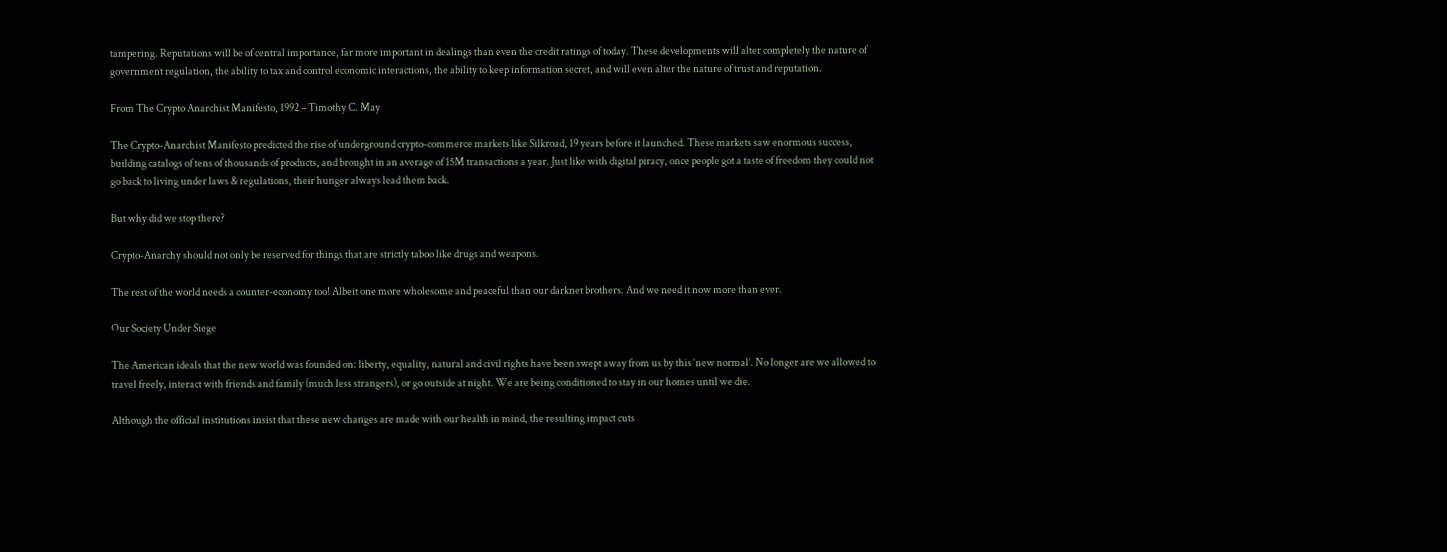tampering. Reputations will be of central importance, far more important in dealings than even the credit ratings of today. These developments will alter completely the nature of government regulation, the ability to tax and control economic interactions, the ability to keep information secret, and will even alter the nature of trust and reputation.

From The Crypto Anarchist Manifesto, 1992 – Timothy C. May

The Crypto-Anarchist Manifesto predicted the rise of underground crypto-commerce markets like Silkroad, 19 years before it launched. These markets saw enormous success, building catalogs of tens of thousands of products, and brought in an average of 15M transactions a year. Just like with digital piracy, once people got a taste of freedom they could not go back to living under laws & regulations, their hunger always lead them back.

But why did we stop there?

Crypto-Anarchy should not only be reserved for things that are strictly taboo like drugs and weapons.

The rest of the world needs a counter-economy too! Albeit one more wholesome and peaceful than our darknet brothers. And we need it now more than ever.

Our Society Under Siege

The American ideals that the new world was founded on: liberty, equality, natural and civil rights have been swept away from us by this ‘new normal’. No longer are we allowed to travel freely, interact with friends and family (much less strangers), or go outside at night. We are being conditioned to stay in our homes until we die.

Although the official institutions insist that these new changes are made with our health in mind, the resulting impact cuts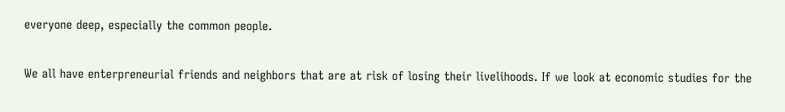everyone deep, especially the common people.

We all have enterpreneurial friends and neighbors that are at risk of losing their livelihoods. If we look at economic studies for the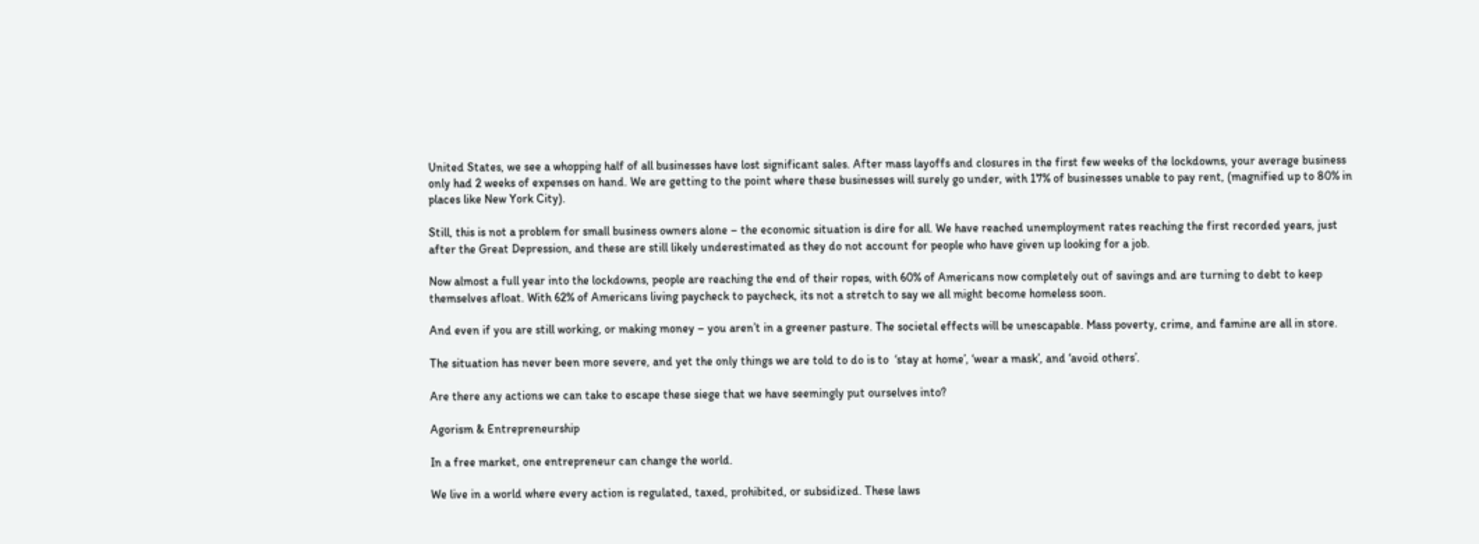United States, we see a whopping half of all businesses have lost significant sales. After mass layoffs and closures in the first few weeks of the lockdowns, your average business only had 2 weeks of expenses on hand. We are getting to the point where these businesses will surely go under, with 17% of businesses unable to pay rent, (magnified up to 80% in places like New York City).

Still, this is not a problem for small business owners alone – the economic situation is dire for all. We have reached unemployment rates reaching the first recorded years, just after the Great Depression, and these are still likely underestimated as they do not account for people who have given up looking for a job.

Now almost a full year into the lockdowns, people are reaching the end of their ropes, with 60% of Americans now completely out of savings and are turning to debt to keep themselves afloat. With 62% of Americans living paycheck to paycheck, its not a stretch to say we all might become homeless soon.

And even if you are still working, or making money – you aren’t in a greener pasture. The societal effects will be unescapable. Mass poverty, crime, and famine are all in store.

The situation has never been more severe, and yet the only things we are told to do is to  ‘stay at home’, ‘wear a mask’, and ‘avoid others’.

Are there any actions we can take to escape these siege that we have seemingly put ourselves into?

Agorism & Entrepreneurship

In a free market, one entrepreneur can change the world.

We live in a world where every action is regulated, taxed, prohibited, or subsidized. These laws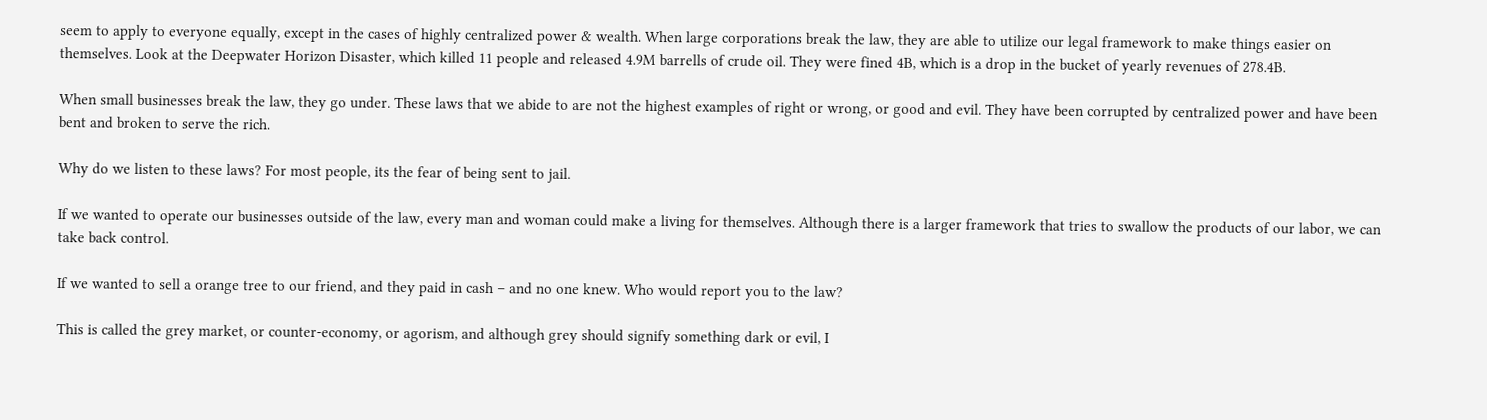seem to apply to everyone equally, except in the cases of highly centralized power & wealth. When large corporations break the law, they are able to utilize our legal framework to make things easier on themselves. Look at the Deepwater Horizon Disaster, which killed 11 people and released 4.9M barrells of crude oil. They were fined 4B, which is a drop in the bucket of yearly revenues of 278.4B.

When small businesses break the law, they go under. These laws that we abide to are not the highest examples of right or wrong, or good and evil. They have been corrupted by centralized power and have been bent and broken to serve the rich.

Why do we listen to these laws? For most people, its the fear of being sent to jail.

If we wanted to operate our businesses outside of the law, every man and woman could make a living for themselves. Although there is a larger framework that tries to swallow the products of our labor, we can take back control.

If we wanted to sell a orange tree to our friend, and they paid in cash – and no one knew. Who would report you to the law?

This is called the grey market, or counter-economy, or agorism, and although grey should signify something dark or evil, I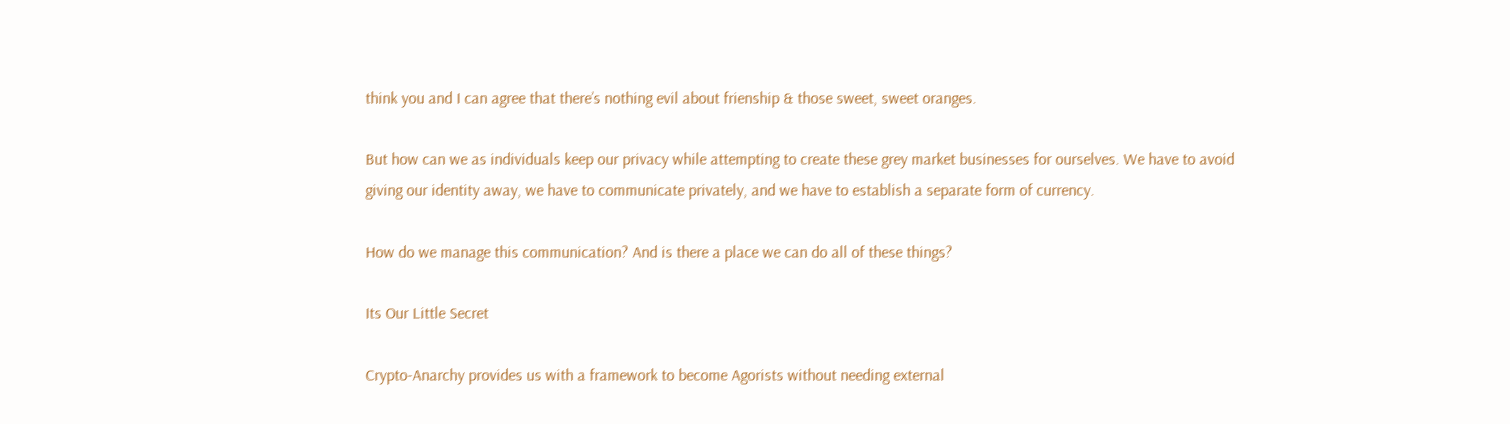think you and I can agree that there’s nothing evil about frienship & those sweet, sweet oranges.

But how can we as individuals keep our privacy while attempting to create these grey market businesses for ourselves. We have to avoid giving our identity away, we have to communicate privately, and we have to establish a separate form of currency.

How do we manage this communication? And is there a place we can do all of these things?

Its Our Little Secret

Crypto-Anarchy provides us with a framework to become Agorists without needing external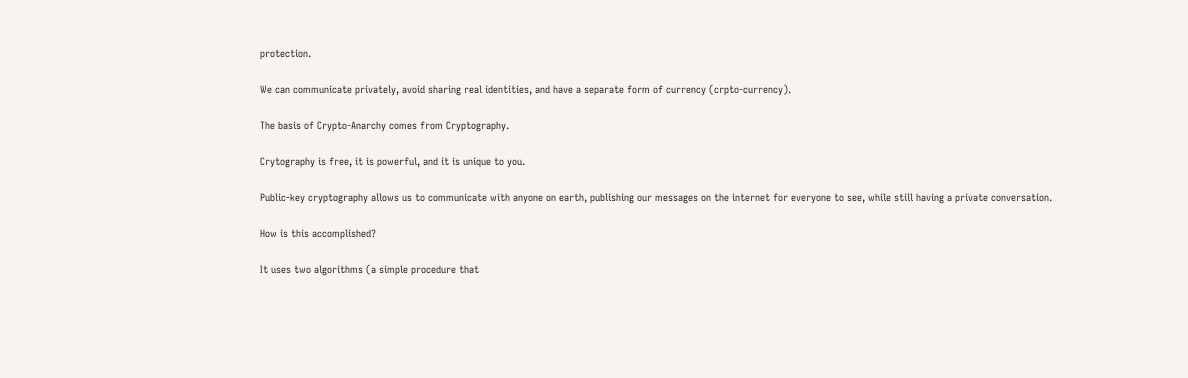protection.

We can communicate privately, avoid sharing real identities, and have a separate form of currency (crpto-currency).

The basis of Crypto-Anarchy comes from Cryptography.

Crytography is free, it is powerful, and it is unique to you.

Public-key cryptography allows us to communicate with anyone on earth, publishing our messages on the internet for everyone to see, while still having a private conversation.

How is this accomplished?

It uses two algorithms (a simple procedure that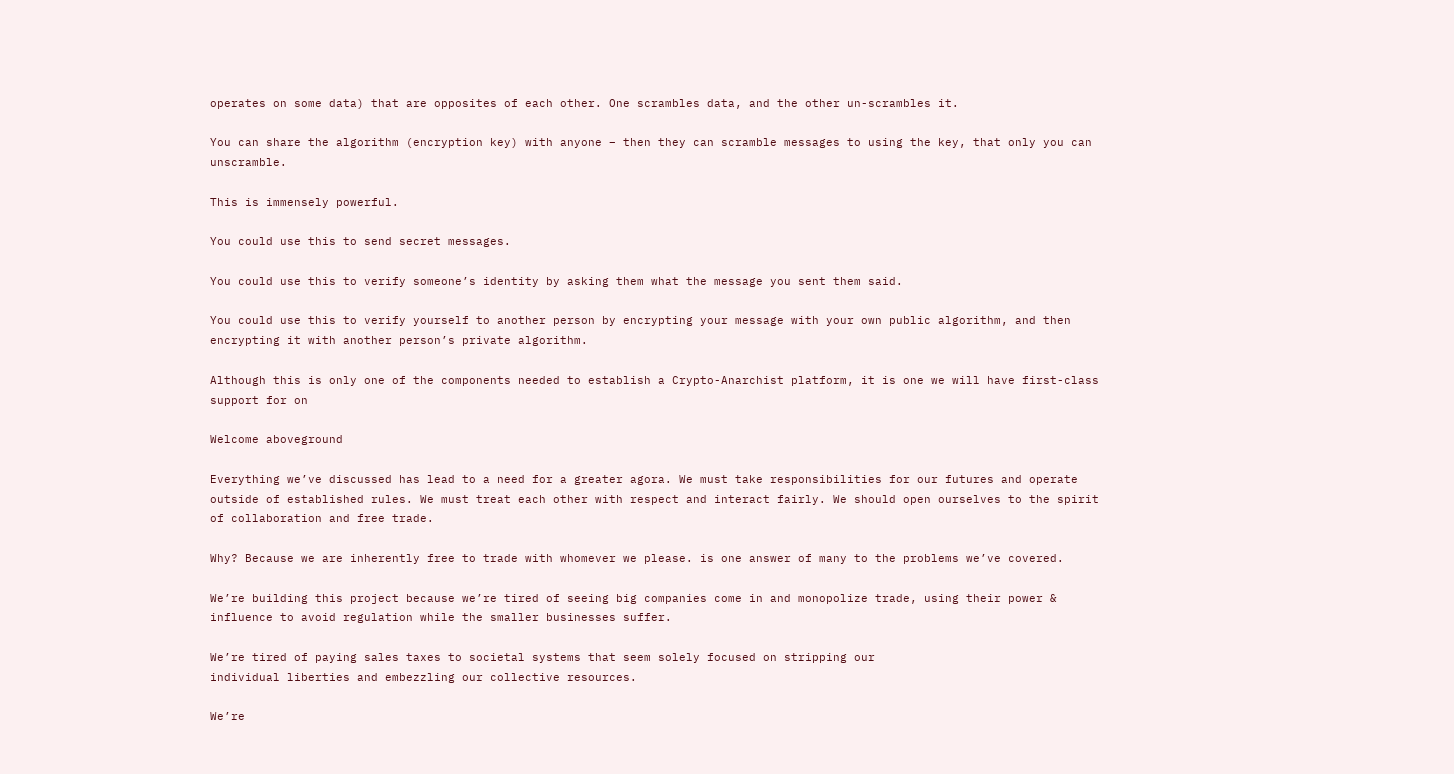operates on some data) that are opposites of each other. One scrambles data, and the other un-scrambles it.

You can share the algorithm (encryption key) with anyone – then they can scramble messages to using the key, that only you can unscramble.

This is immensely powerful.

You could use this to send secret messages.

You could use this to verify someone’s identity by asking them what the message you sent them said.

You could use this to verify yourself to another person by encrypting your message with your own public algorithm, and then encrypting it with another person’s private algorithm.

Although this is only one of the components needed to establish a Crypto-Anarchist platform, it is one we will have first-class support for on

Welcome aboveground

Everything we’ve discussed has lead to a need for a greater agora. We must take responsibilities for our futures and operate outside of established rules. We must treat each other with respect and interact fairly. We should open ourselves to the spirit of collaboration and free trade.

Why? Because we are inherently free to trade with whomever we please. is one answer of many to the problems we’ve covered.

We’re building this project because we’re tired of seeing big companies come in and monopolize trade, using their power & influence to avoid regulation while the smaller businesses suffer.

We’re tired of paying sales taxes to societal systems that seem solely focused on stripping our
individual liberties and embezzling our collective resources.

We’re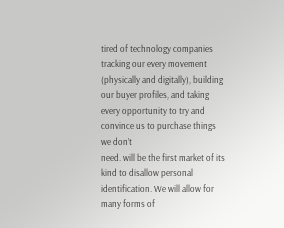tired of technology companies tracking our every movement (physically and digitally), building
our buyer profiles, and taking every opportunity to try and convince us to purchase things we don’t
need. will be the first market of its kind to disallow personal identification. We will allow for many forms of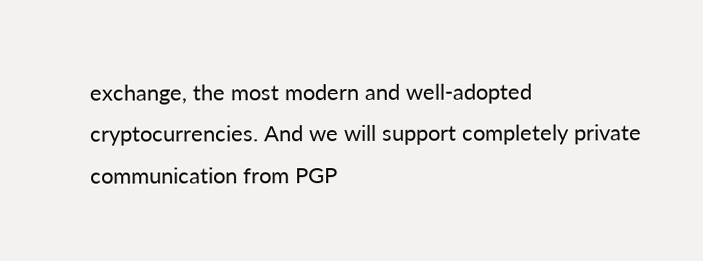exchange, the most modern and well-adopted cryptocurrencies. And we will support completely private communication from PGP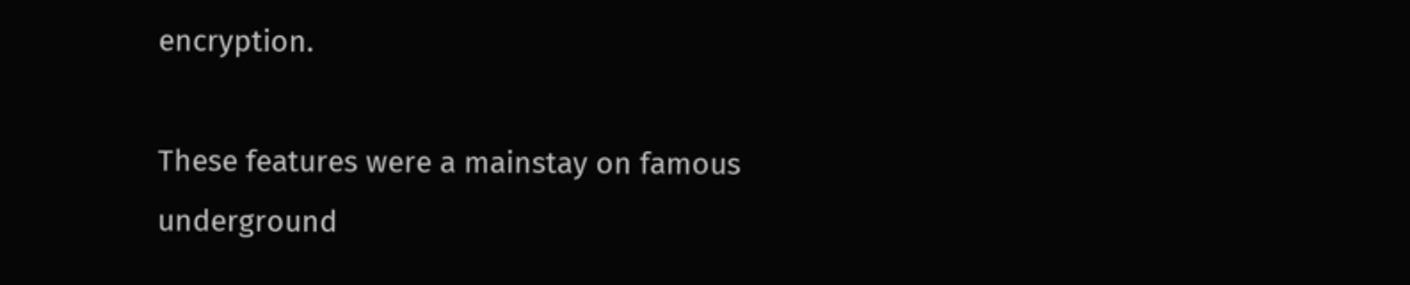encryption.

These features were a mainstay on famous underground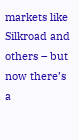markets like Silkroad and others – but now there’s a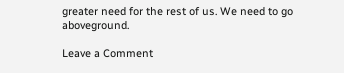greater need for the rest of us. We need to go aboveground.

Leave a Comment